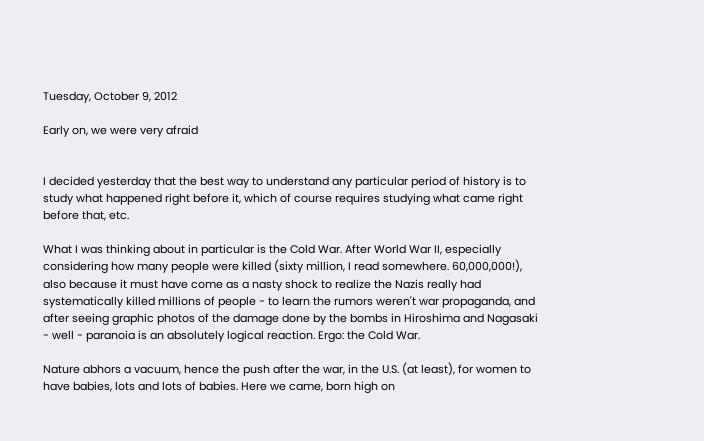Tuesday, October 9, 2012

Early on, we were very afraid


I decided yesterday that the best way to understand any particular period of history is to study what happened right before it, which of course requires studying what came right before that, etc.

What I was thinking about in particular is the Cold War. After World War II, especially considering how many people were killed (sixty million, I read somewhere. 60,000,000!), also because it must have come as a nasty shock to realize the Nazis really had systematically killed millions of people - to learn the rumors weren't war propaganda, and after seeing graphic photos of the damage done by the bombs in Hiroshima and Nagasaki - well - paranoia is an absolutely logical reaction. Ergo: the Cold War.

Nature abhors a vacuum, hence the push after the war, in the U.S. (at least), for women to have babies, lots and lots of babies. Here we came, born high on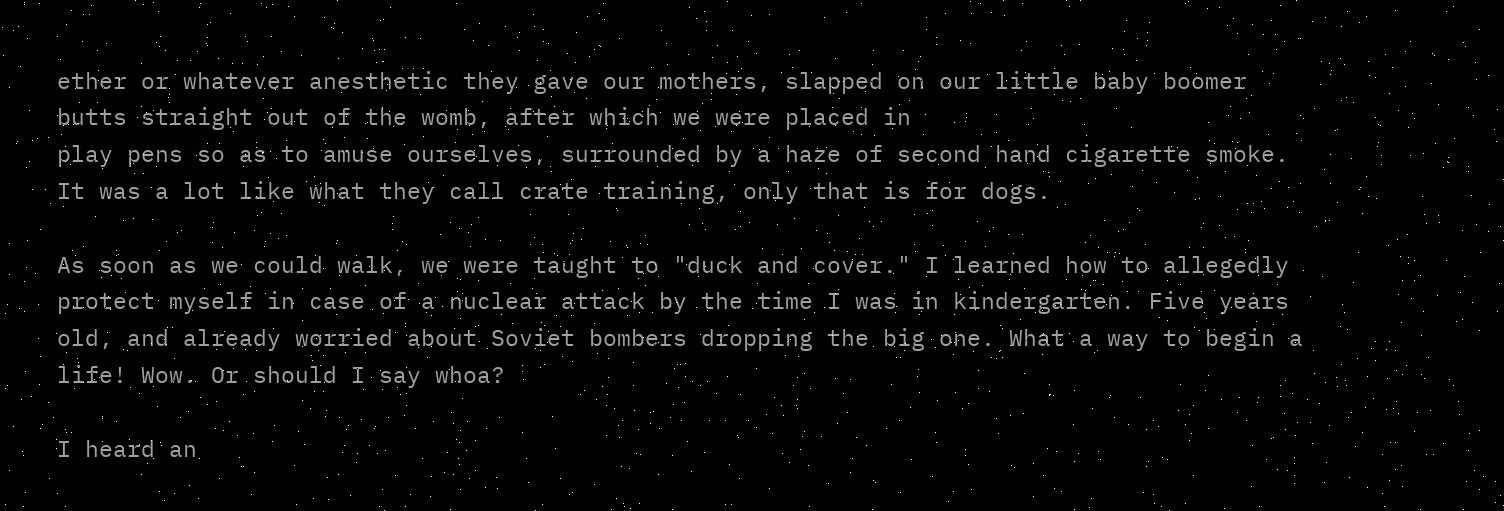ether or whatever anesthetic they gave our mothers, slapped on our little baby boomer butts straight out of the womb, after which we were placed in
play pens so as to amuse ourselves, surrounded by a haze of second hand cigarette smoke. It was a lot like what they call crate training, only that is for dogs.

As soon as we could walk, we were taught to "duck and cover." I learned how to allegedly protect myself in case of a nuclear attack by the time I was in kindergarten. Five years old, and already worried about Soviet bombers dropping the big one. What a way to begin a life! Wow. Or should I say whoa?

I heard an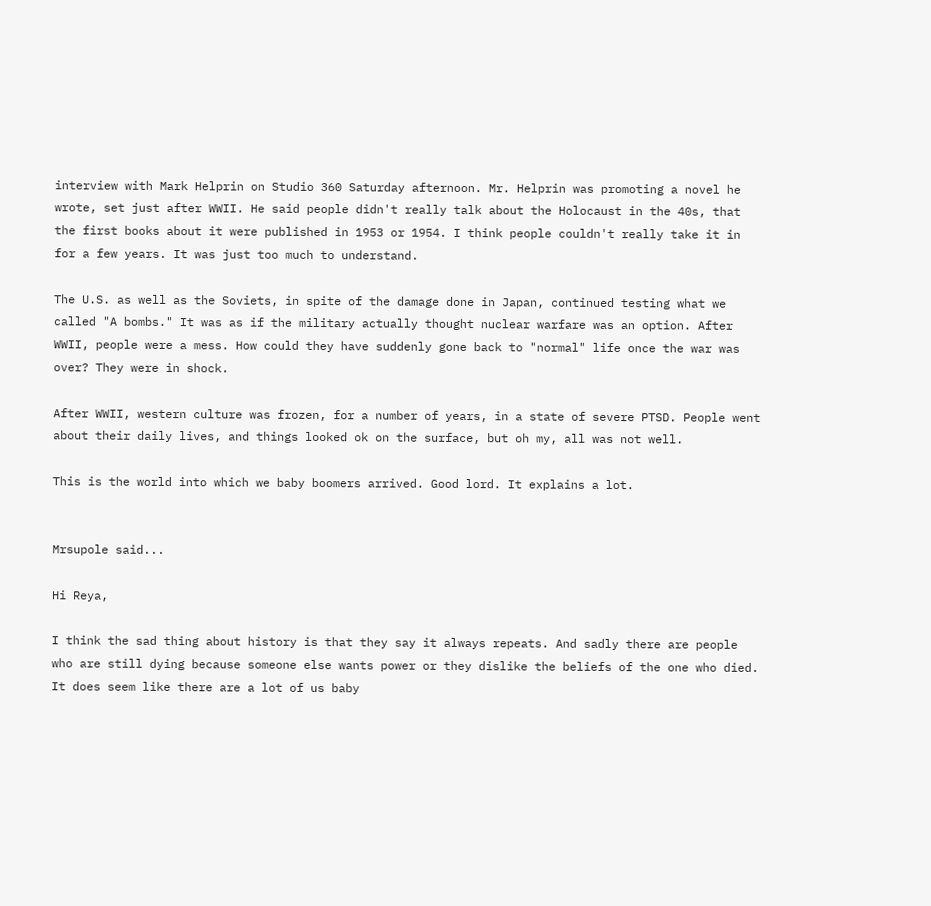interview with Mark Helprin on Studio 360 Saturday afternoon. Mr. Helprin was promoting a novel he wrote, set just after WWII. He said people didn't really talk about the Holocaust in the 40s, that the first books about it were published in 1953 or 1954. I think people couldn't really take it in for a few years. It was just too much to understand.

The U.S. as well as the Soviets, in spite of the damage done in Japan, continued testing what we called "A bombs." It was as if the military actually thought nuclear warfare was an option. After WWII, people were a mess. How could they have suddenly gone back to "normal" life once the war was over? They were in shock.

After WWII, western culture was frozen, for a number of years, in a state of severe PTSD. People went about their daily lives, and things looked ok on the surface, but oh my, all was not well.

This is the world into which we baby boomers arrived. Good lord. It explains a lot.


Mrsupole said...

Hi Reya,

I think the sad thing about history is that they say it always repeats. And sadly there are people who are still dying because someone else wants power or they dislike the beliefs of the one who died. It does seem like there are a lot of us baby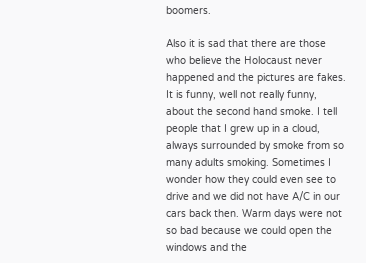boomers.

Also it is sad that there are those who believe the Holocaust never happened and the pictures are fakes. It is funny, well not really funny, about the second hand smoke. I tell people that I grew up in a cloud, always surrounded by smoke from so many adults smoking. Sometimes I wonder how they could even see to drive and we did not have A/C in our cars back then. Warm days were not so bad because we could open the windows and the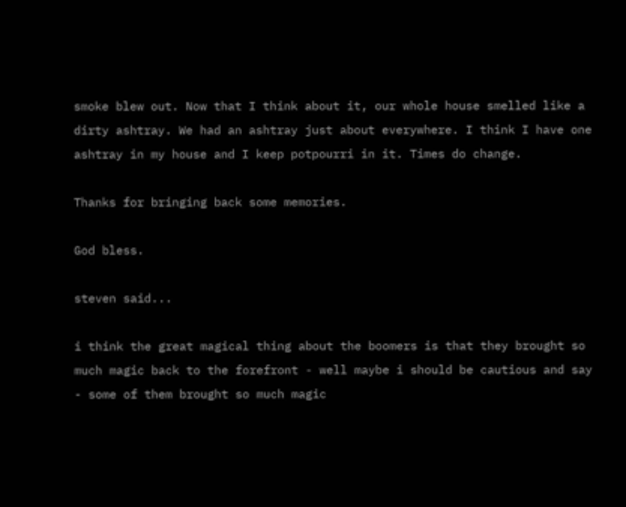smoke blew out. Now that I think about it, our whole house smelled like a dirty ashtray. We had an ashtray just about everywhere. I think I have one ashtray in my house and I keep potpourri in it. Times do change.

Thanks for bringing back some memories.

God bless.

steven said...

i think the great magical thing about the boomers is that they brought so much magic back to the forefront - well maybe i should be cautious and say - some of them brought so much magic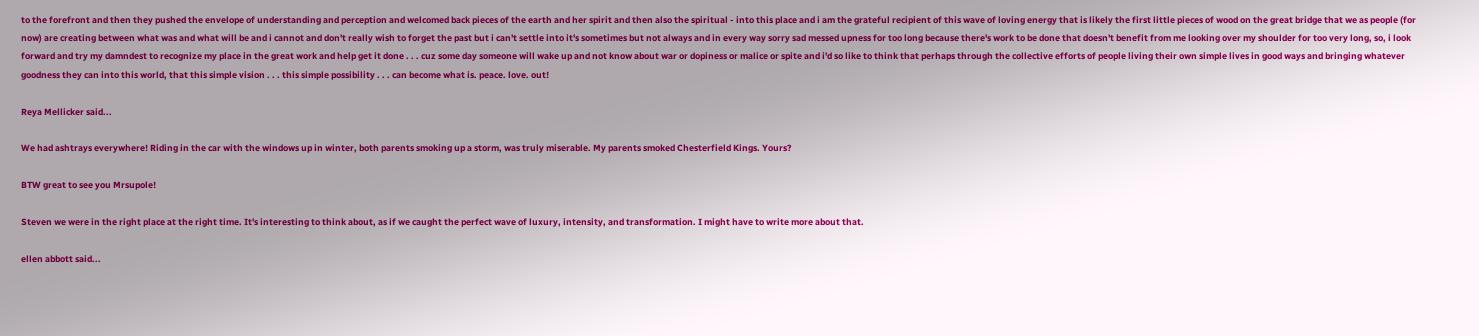to the forefront and then they pushed the envelope of understanding and perception and welcomed back pieces of the earth and her spirit and then also the spiritual - into this place and i am the grateful recipient of this wave of loving energy that is likely the first little pieces of wood on the great bridge that we as people (for now) are creating between what was and what will be and i cannot and don't really wish to forget the past but i can't settle into it's sometimes but not always and in every way sorry sad messed upness for too long because there's work to be done that doesn't benefit from me looking over my shoulder for too very long, so, i look forward and try my damndest to recognize my place in the great work and help get it done . . . cuz some day someone will wake up and not know about war or dopiness or malice or spite and i'd so like to think that perhaps through the collective efforts of people living their own simple lives in good ways and bringing whatever goodness they can into this world, that this simple vision . . . this simple possibility . . . can become what is. peace. love. out!

Reya Mellicker said...

We had ashtrays everywhere! Riding in the car with the windows up in winter, both parents smoking up a storm, was truly miserable. My parents smoked Chesterfield Kings. Yours?

BTW great to see you Mrsupole!

Steven we were in the right place at the right time. It's interesting to think about, as if we caught the perfect wave of luxury, intensity, and transformation. I might have to write more about that.

ellen abbott said...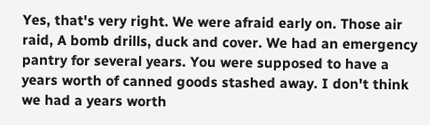Yes, that's very right. We were afraid early on. Those air raid, A bomb drills, duck and cover. We had an emergency pantry for several years. You were supposed to have a years worth of canned goods stashed away. I don't think we had a years worth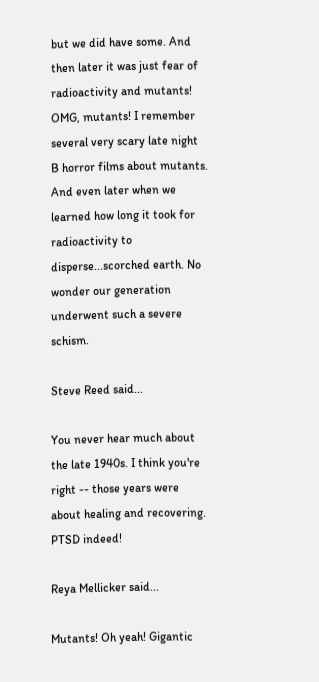but we did have some. And then later it was just fear of radioactivity and mutants! OMG, mutants! I remember several very scary late night B horror films about mutants. And even later when we learned how long it took for radioactivity to disperse...scorched earth. No wonder our generation underwent such a severe schism.

Steve Reed said...

You never hear much about the late 1940s. I think you're right -- those years were about healing and recovering. PTSD indeed!

Reya Mellicker said...

Mutants! Oh yeah! Gigantic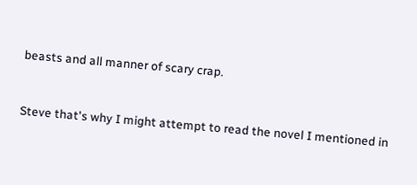beasts and all manner of scary crap.


Steve that's why I might attempt to read the novel I mentioned in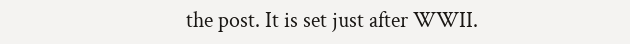the post. It is set just after WWII.